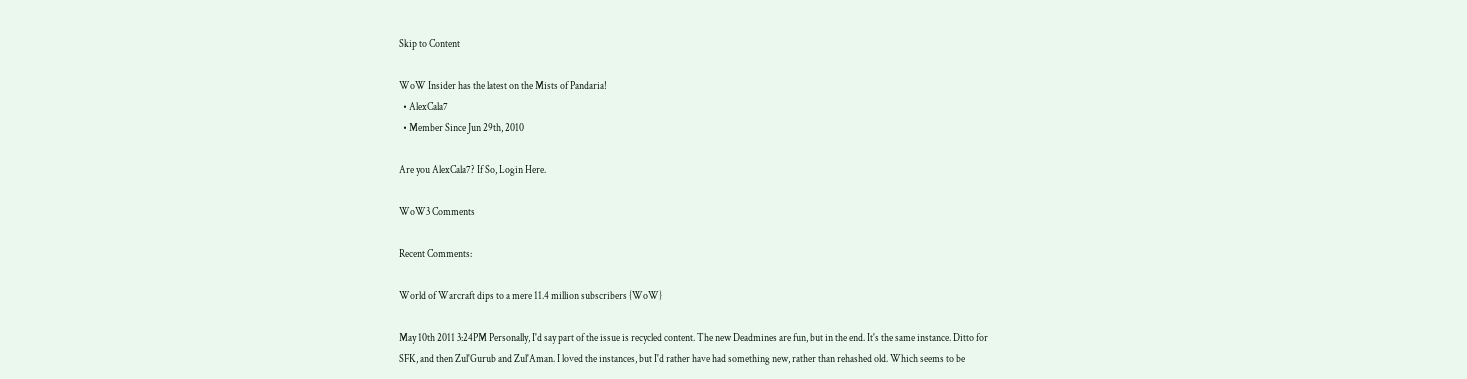Skip to Content

WoW Insider has the latest on the Mists of Pandaria!
  • AlexCala7
  • Member Since Jun 29th, 2010

Are you AlexCala7? If So, Login Here.

WoW3 Comments

Recent Comments:

World of Warcraft dips to a mere 11.4 million subscribers {WoW}

May 10th 2011 3:24PM Personally, I'd say part of the issue is recycled content. The new Deadmines are fun, but in the end. It's the same instance. Ditto for SFK, and then Zul'Gurub and Zul'Aman. I loved the instances, but I'd rather have had something new, rather than rehashed old. Which seems to be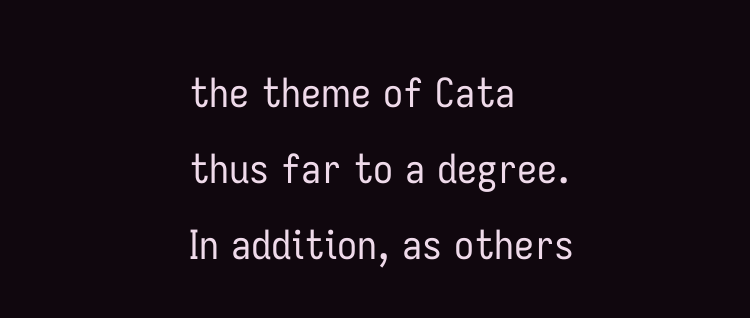the theme of Cata thus far to a degree. In addition, as others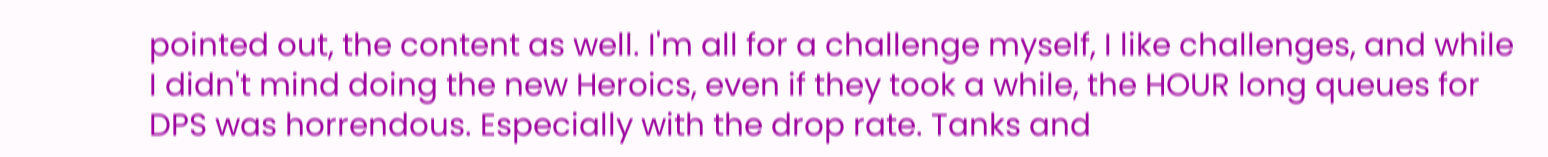pointed out, the content as well. I'm all for a challenge myself, I like challenges, and while I didn't mind doing the new Heroics, even if they took a while, the HOUR long queues for DPS was horrendous. Especially with the drop rate. Tanks and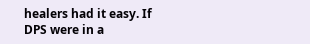healers had it easy. If DPS were in a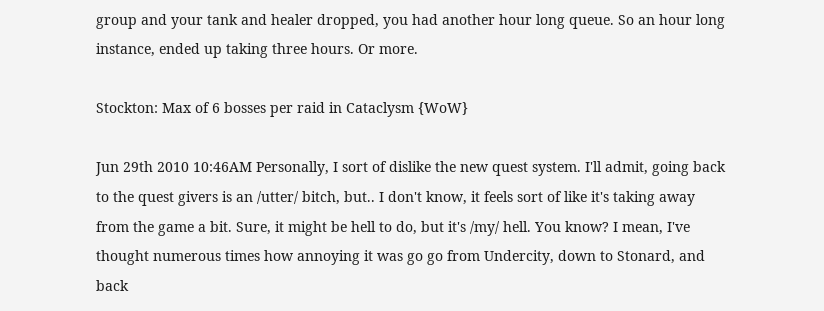group and your tank and healer dropped, you had another hour long queue. So an hour long instance, ended up taking three hours. Or more.

Stockton: Max of 6 bosses per raid in Cataclysm {WoW}

Jun 29th 2010 10:46AM Personally, I sort of dislike the new quest system. I'll admit, going back to the quest givers is an /utter/ bitch, but.. I don't know, it feels sort of like it's taking away from the game a bit. Sure, it might be hell to do, but it's /my/ hell. You know? I mean, I've thought numerous times how annoying it was go go from Undercity, down to Stonard, and back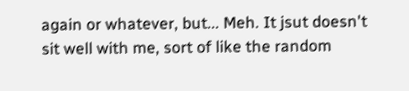again or whatever, but... Meh. It jsut doesn't sit well with me, sort of like the random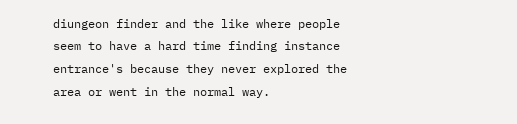diungeon finder and the like where people seem to have a hard time finding instance entrance's because they never explored the area or went in the normal way.